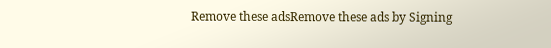Remove these adsRemove these ads by Signing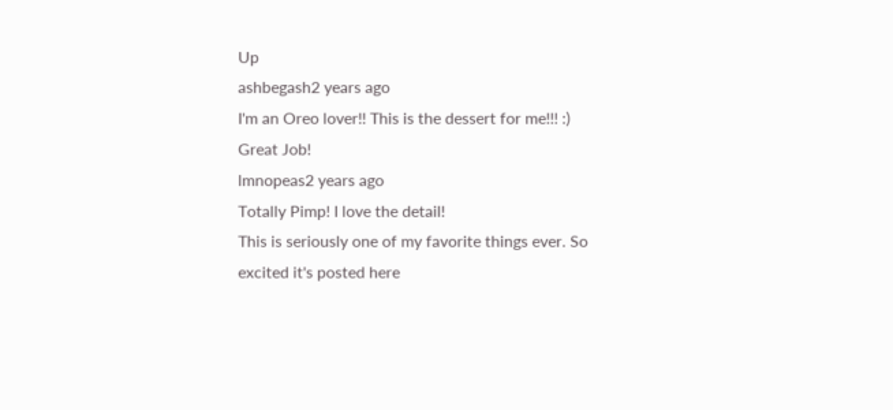Up
ashbegash2 years ago
I'm an Oreo lover!! This is the dessert for me!!! :)
Great Job!
lmnopeas2 years ago
Totally Pimp! I love the detail!
This is seriously one of my favorite things ever. So excited it's posted here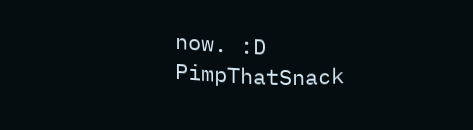now. :D
PimpThatSnack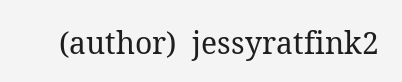(author)  jessyratfink2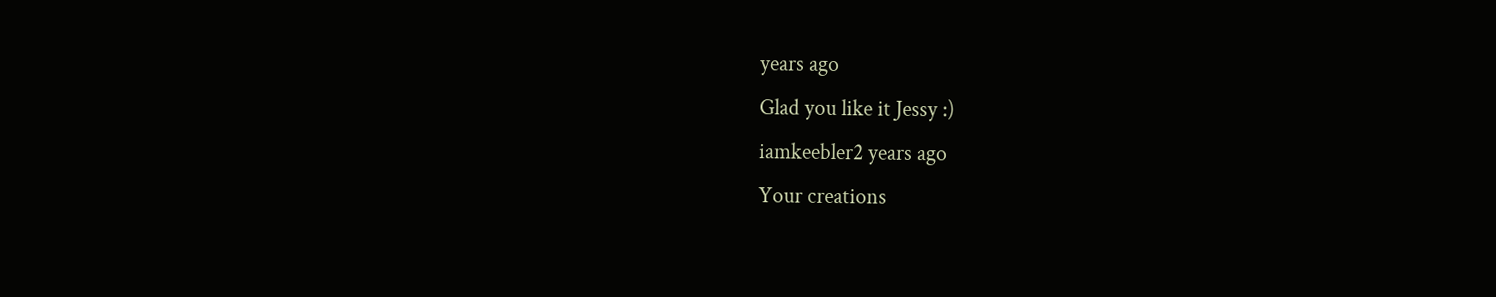years ago
Glad you like it Jessy :)
iamkeebler2 years ago
Your creations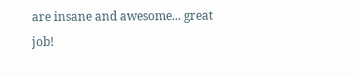are insane and awesome... great job!